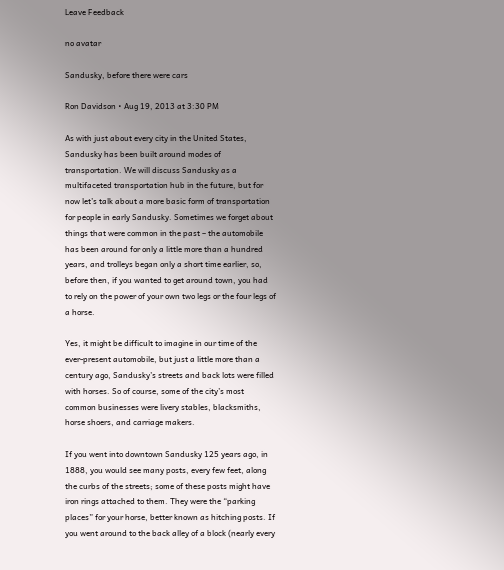Leave Feedback

no avatar

Sandusky, before there were cars

Ron Davidson • Aug 19, 2013 at 3:30 PM

As with just about every city in the United States, Sandusky has been built around modes of transportation. We will discuss Sandusky as a multifaceted transportation hub in the future, but for now let’s talk about a more basic form of transportation for people in early Sandusky. Sometimes we forget about things that were common in the past – the automobile has been around for only a little more than a hundred years, and trolleys began only a short time earlier, so, before then, if you wanted to get around town, you had to rely on the power of your own two legs or the four legs of a horse.

Yes, it might be difficult to imagine in our time of the ever-present automobile, but just a little more than a century ago, Sandusky’s streets and back lots were filled with horses. So of course, some of the city’s most common businesses were livery stables, blacksmiths, horse shoers, and carriage makers.

If you went into downtown Sandusky 125 years ago, in 1888, you would see many posts, every few feet, along the curbs of the streets; some of these posts might have iron rings attached to them. They were the “parking places” for your horse, better known as hitching posts. If you went around to the back alley of a block (nearly every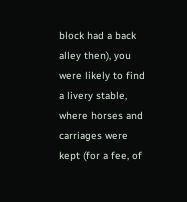block had a back alley then), you were likely to find a livery stable, where horses and carriages were kept (for a fee, of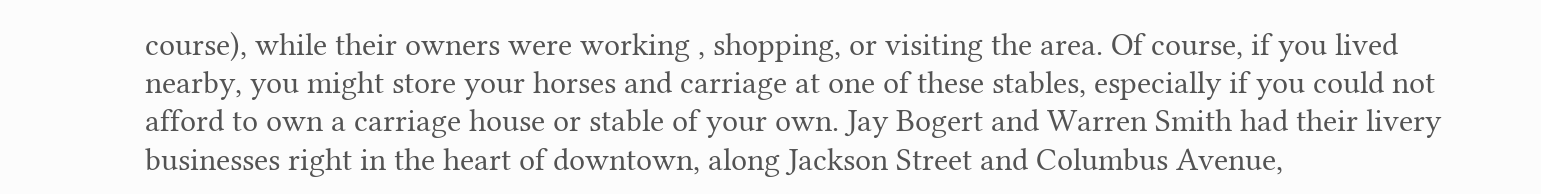course), while their owners were working , shopping, or visiting the area. Of course, if you lived nearby, you might store your horses and carriage at one of these stables, especially if you could not afford to own a carriage house or stable of your own. Jay Bogert and Warren Smith had their livery businesses right in the heart of downtown, along Jackson Street and Columbus Avenue,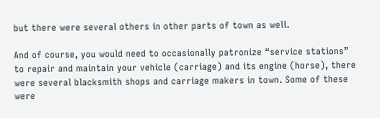but there were several others in other parts of town as well.

And of course, you would need to occasionally patronize “service stations” to repair and maintain your vehicle (carriage) and its engine (horse), there were several blacksmith shops and carriage makers in town. Some of these were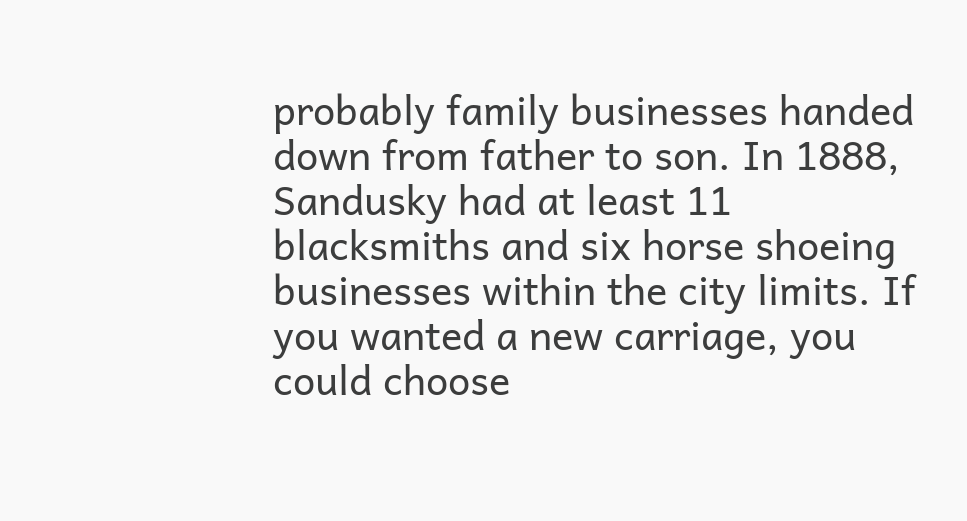probably family businesses handed down from father to son. In 1888, Sandusky had at least 11 blacksmiths and six horse shoeing businesses within the city limits. If you wanted a new carriage, you could choose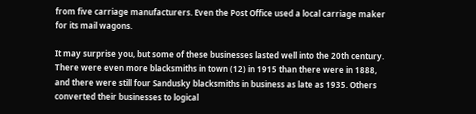from five carriage manufacturers. Even the Post Office used a local carriage maker for its mail wagons.

It may surprise you, but some of these businesses lasted well into the 20th century. There were even more blacksmiths in town (12) in 1915 than there were in 1888, and there were still four Sandusky blacksmiths in business as late as 1935. Others converted their businesses to logical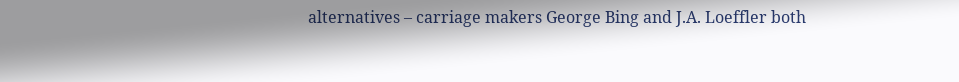alternatives – carriage makers George Bing and J.A. Loeffler both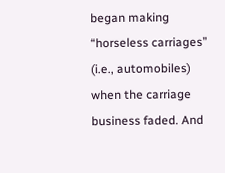began making “horseless carriages” (i.e., automobiles) when the carriage business faded. And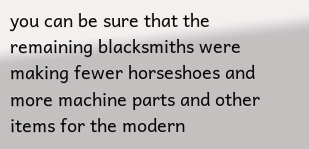you can be sure that the remaining blacksmiths were making fewer horseshoes and more machine parts and other items for the modern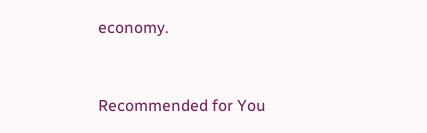economy.


Recommended for You